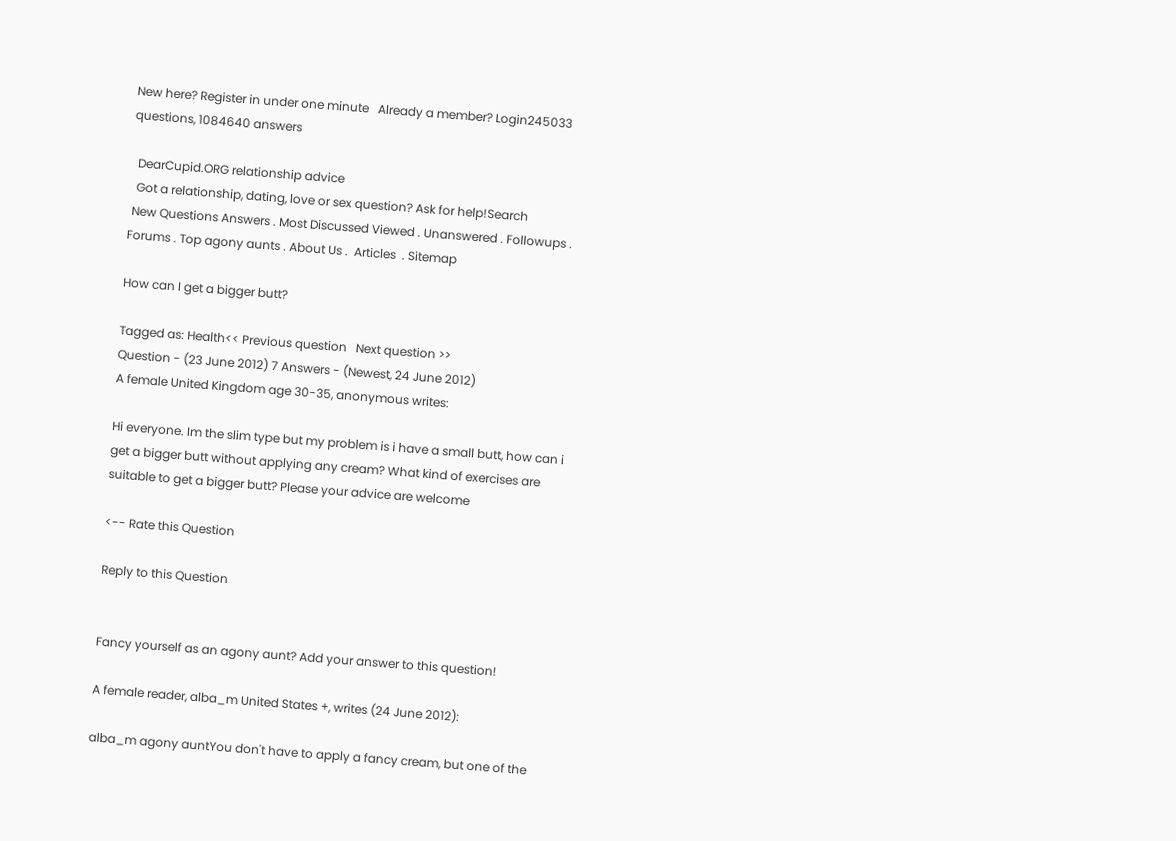New here? Register in under one minute   Already a member? Login245033 questions, 1084640 answers

  DearCupid.ORG relationship advice
  Got a relationship, dating, love or sex question? Ask for help!Search
 New Questions Answers . Most Discussed Viewed . Unanswered . Followups . Forums . Top agony aunts . About Us .  Articles  . Sitemap

How can I get a bigger butt?

Tagged as: Health<< Previous question   Next question >>
Question - (23 June 2012) 7 Answers - (Newest, 24 June 2012)
A female United Kingdom age 30-35, anonymous writes:

Hi everyone. Im the slim type but my problem is i have a small butt, how can i get a bigger butt without applying any cream? What kind of exercises are suitable to get a bigger butt? Please your advice are welcome

<-- Rate this Question

Reply to this Question


Fancy yourself as an agony aunt? Add your answer to this question!

A female reader, alba_m United States +, writes (24 June 2012):

alba_m agony auntYou don't have to apply a fancy cream, but one of the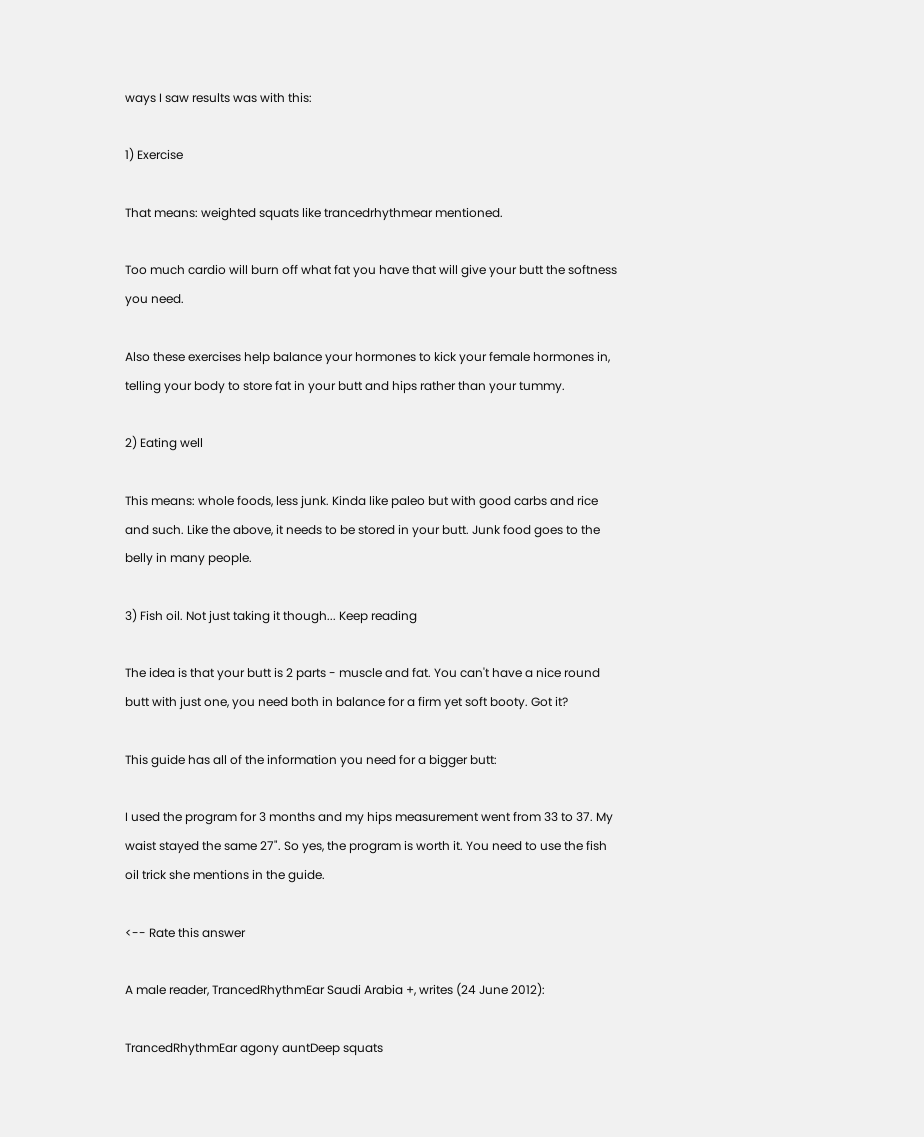ways I saw results was with this:

1) Exercise

That means: weighted squats like trancedrhythmear mentioned.

Too much cardio will burn off what fat you have that will give your butt the softness you need.

Also these exercises help balance your hormones to kick your female hormones in, telling your body to store fat in your butt and hips rather than your tummy.

2) Eating well

This means: whole foods, less junk. Kinda like paleo but with good carbs and rice and such. Like the above, it needs to be stored in your butt. Junk food goes to the belly in many people.

3) Fish oil. Not just taking it though... Keep reading

The idea is that your butt is 2 parts - muscle and fat. You can't have a nice round butt with just one, you need both in balance for a firm yet soft booty. Got it?

This guide has all of the information you need for a bigger butt:

I used the program for 3 months and my hips measurement went from 33 to 37. My waist stayed the same 27". So yes, the program is worth it. You need to use the fish oil trick she mentions in the guide.

<-- Rate this answer

A male reader, TrancedRhythmEar Saudi Arabia +, writes (24 June 2012):

TrancedRhythmEar agony auntDeep squats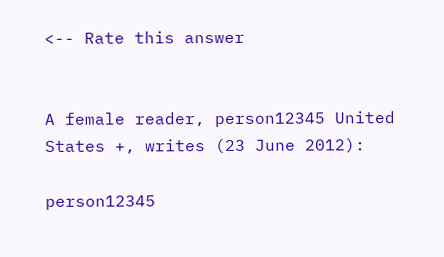<-- Rate this answer


A female reader, person12345 United States +, writes (23 June 2012):

person12345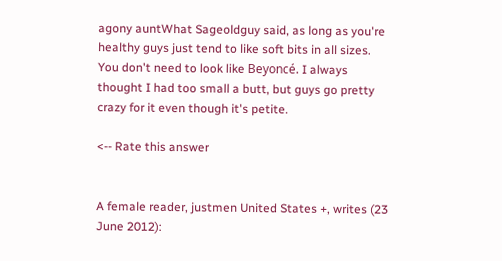agony auntWhat Sageoldguy said, as long as you're healthy guys just tend to like soft bits in all sizes. You don't need to look like Beyoncé. I always thought I had too small a butt, but guys go pretty crazy for it even though it's petite.

<-- Rate this answer


A female reader, justmen United States +, writes (23 June 2012):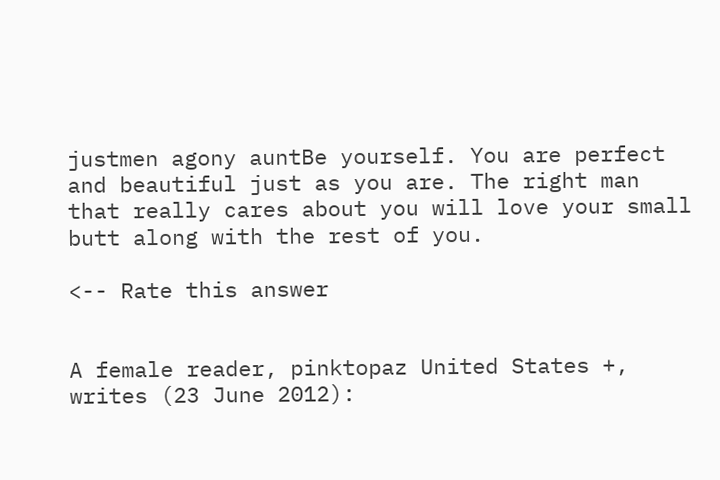justmen agony auntBe yourself. You are perfect and beautiful just as you are. The right man that really cares about you will love your small butt along with the rest of you.

<-- Rate this answer


A female reader, pinktopaz United States +, writes (23 June 2012):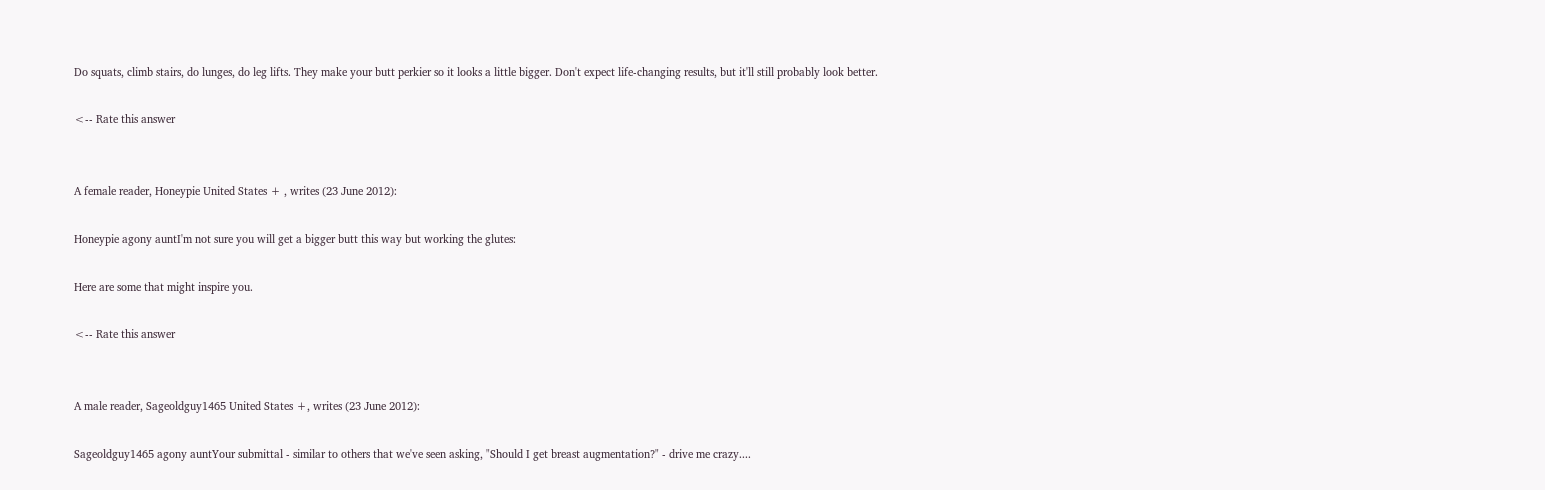Do squats, climb stairs, do lunges, do leg lifts. They make your butt perkier so it looks a little bigger. Don't expect life-changing results, but it'll still probably look better.

<-- Rate this answer


A female reader, Honeypie United States + , writes (23 June 2012):

Honeypie agony auntI'm not sure you will get a bigger butt this way but working the glutes:

Here are some that might inspire you.

<-- Rate this answer


A male reader, Sageoldguy1465 United States +, writes (23 June 2012):

Sageoldguy1465 agony auntYour submittal - similar to others that we've seen asking, "Should I get breast augmentation?" - drive me crazy....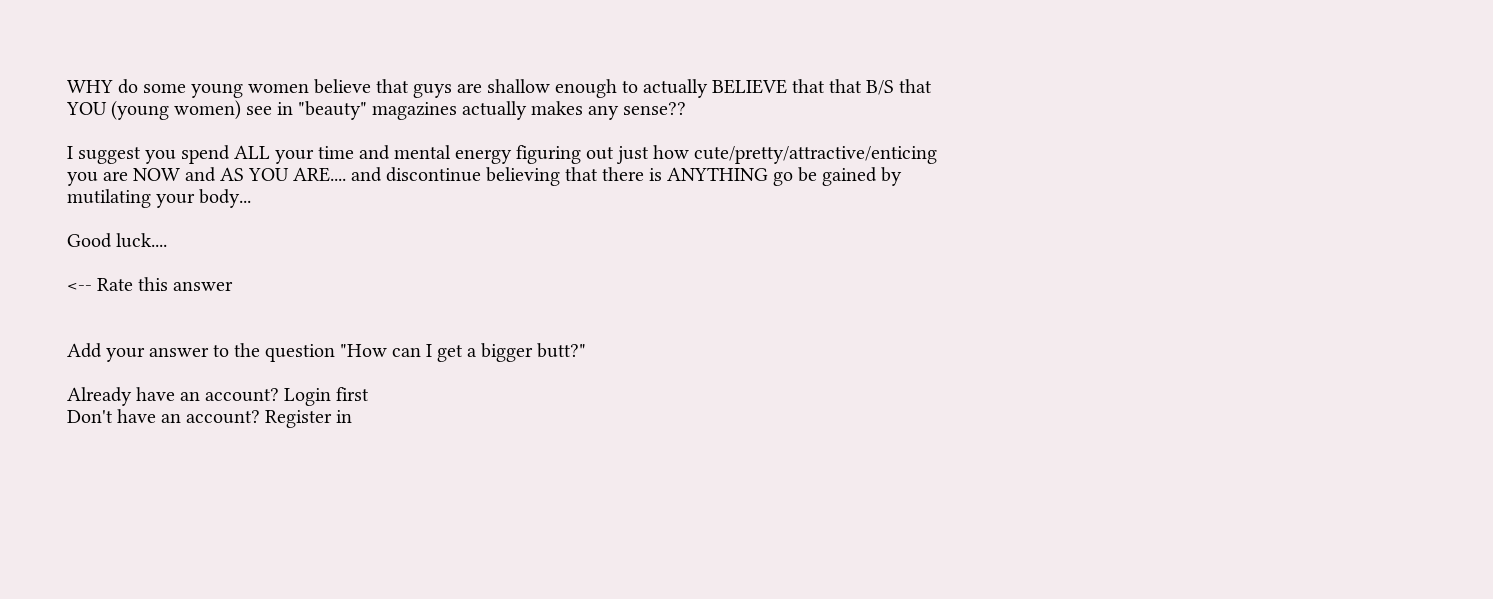WHY do some young women believe that guys are shallow enough to actually BELIEVE that that B/S that YOU (young women) see in "beauty" magazines actually makes any sense??

I suggest you spend ALL your time and mental energy figuring out just how cute/pretty/attractive/enticing you are NOW and AS YOU ARE.... and discontinue believing that there is ANYTHING go be gained by mutilating your body...

Good luck....

<-- Rate this answer


Add your answer to the question "How can I get a bigger butt?"

Already have an account? Login first
Don't have an account? Register in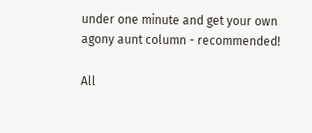under one minute and get your own agony aunt column - recommended!

All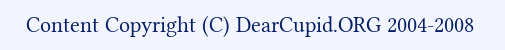Content Copyright (C) DearCupid.ORG 2004-2008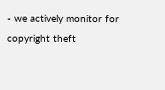- we actively monitor for copyright theft